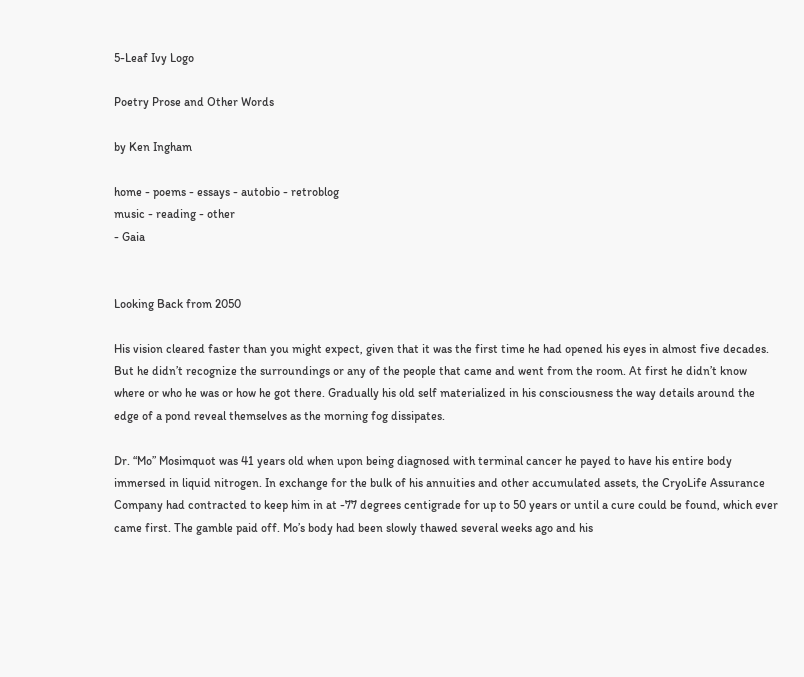5-Leaf Ivy Logo

Poetry Prose and Other Words

by Ken Ingham

home - poems - essays - autobio - retroblog
music - reading - other
- Gaia


Looking Back from 2050

His vision cleared faster than you might expect, given that it was the first time he had opened his eyes in almost five decades. But he didn’t recognize the surroundings or any of the people that came and went from the room. At first he didn’t know where or who he was or how he got there. Gradually his old self materialized in his consciousness the way details around the edge of a pond reveal themselves as the morning fog dissipates.

Dr. “Mo” Mosimquot was 41 years old when upon being diagnosed with terminal cancer he payed to have his entire body immersed in liquid nitrogen. In exchange for the bulk of his annuities and other accumulated assets, the CryoLife Assurance Company had contracted to keep him in at -77 degrees centigrade for up to 50 years or until a cure could be found, which ever came first. The gamble paid off. Mo’s body had been slowly thawed several weeks ago and his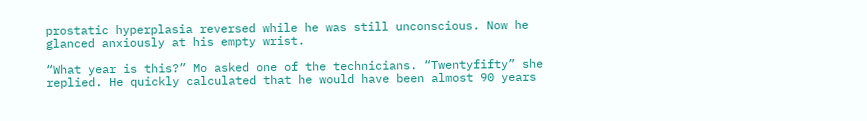prostatic hyperplasia reversed while he was still unconscious. Now he glanced anxiously at his empty wrist.

“What year is this?” Mo asked one of the technicians. “Twentyfifty” she replied. He quickly calculated that he would have been almost 90 years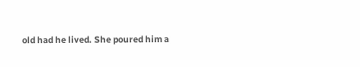old had he lived. She poured him a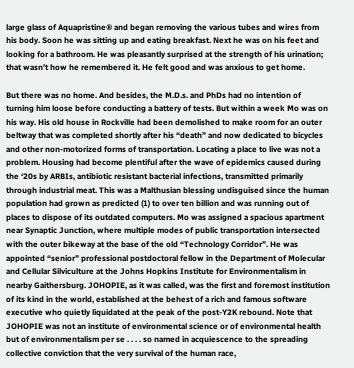large glass of Aquapristine® and began removing the various tubes and wires from his body. Soon he was sitting up and eating breakfast. Next he was on his feet and looking for a bathroom. He was pleasantly surprised at the strength of his urination; that wasn’t how he remembered it. He felt good and was anxious to get home.

But there was no home. And besides, the M.D.s. and PhDs had no intention of turning him loose before conducting a battery of tests. But within a week Mo was on his way. His old house in Rockville had been demolished to make room for an outer beltway that was completed shortly after his “death” and now dedicated to bicycles and other non-motorized forms of transportation. Locating a place to live was not a problem. Housing had become plentiful after the wave of epidemics caused during the ‘20s by ARBIs, antibiotic resistant bacterial infections, transmitted primarily through industrial meat. This was a Malthusian blessing undisguised since the human population had grown as predicted (1) to over ten billion and was running out of places to dispose of its outdated computers. Mo was assigned a spacious apartment near Synaptic Junction, where multiple modes of public transportation intersected with the outer bikeway at the base of the old “Technology Corridor”. He was appointed “senior” professional postdoctoral fellow in the Department of Molecular and Cellular Silviculture at the Johns Hopkins Institute for Environmentalism in nearby Gaithersburg. JOHOPIE, as it was called, was the first and foremost institution of its kind in the world, established at the behest of a rich and famous software executive who quietly liquidated at the peak of the post-Y2K rebound. Note that JOHOPIE was not an institute of environmental science or of environmental health but of environmentalism per se . . . . so named in acquiescence to the spreading collective conviction that the very survival of the human race,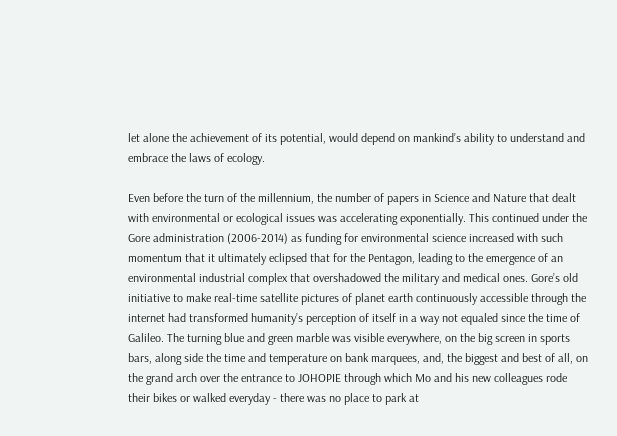let alone the achievement of its potential, would depend on mankind’s ability to understand and embrace the laws of ecology.

Even before the turn of the millennium, the number of papers in Science and Nature that dealt with environmental or ecological issues was accelerating exponentially. This continued under the Gore administration (2006-2014) as funding for environmental science increased with such momentum that it ultimately eclipsed that for the Pentagon, leading to the emergence of an environmental industrial complex that overshadowed the military and medical ones. Gore’s old initiative to make real-time satellite pictures of planet earth continuously accessible through the internet had transformed humanity’s perception of itself in a way not equaled since the time of Galileo. The turning blue and green marble was visible everywhere, on the big screen in sports bars, along side the time and temperature on bank marquees, and, the biggest and best of all, on the grand arch over the entrance to JOHOPIE through which Mo and his new colleagues rode their bikes or walked everyday - there was no place to park at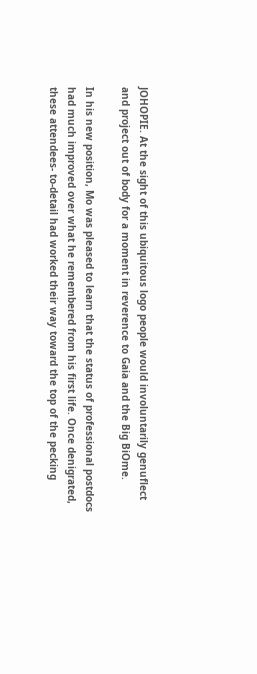JOHOPIE. At the sight of this ubiquitous logo people would involuntarily genuflect and project out of body for a moment in reverence to Gaia and the Big BiOme.

In his new position, Mo was pleased to learn that the status of professional postdocs had much improved over what he remembered from his first life. Once denigrated, these attendees- to-detail had worked their way toward the top of the pecking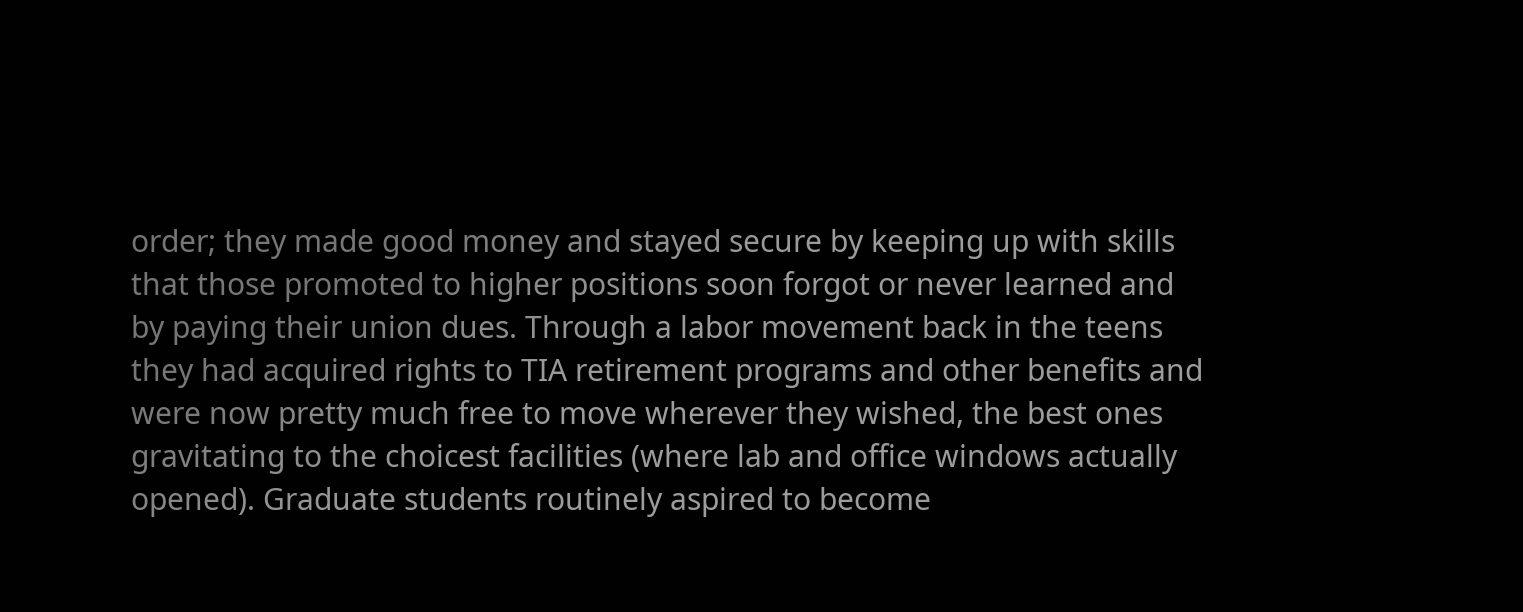order; they made good money and stayed secure by keeping up with skills that those promoted to higher positions soon forgot or never learned and by paying their union dues. Through a labor movement back in the teens they had acquired rights to TIA retirement programs and other benefits and were now pretty much free to move wherever they wished, the best ones gravitating to the choicest facilities (where lab and office windows actually opened). Graduate students routinely aspired to become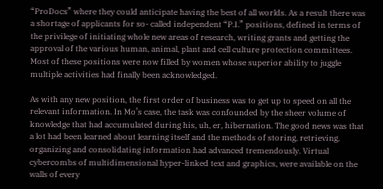“ProDocs” where they could anticipate having the best of all worlds. As a result there was a shortage of applicants for so- called independent “P.I.” positions, defined in terms of the privilege of initiating whole new areas of research, writing grants and getting the approval of the various human, animal, plant and cell culture protection committees. Most of these positions were now filled by women whose superior ability to juggle multiple activities had finally been acknowledged.

As with any new position, the first order of business was to get up to speed on all the relevant information. In Mo’s case, the task was confounded by the sheer volume of knowledge that had accumulated during his, uh, er, hibernation. The good news was that a lot had been learned about learning itself and the methods of storing, retrieving, organizing and consolidating information had advanced tremendously. Virtual cybercombs of multidimensional hyper-linked text and graphics, were available on the walls of every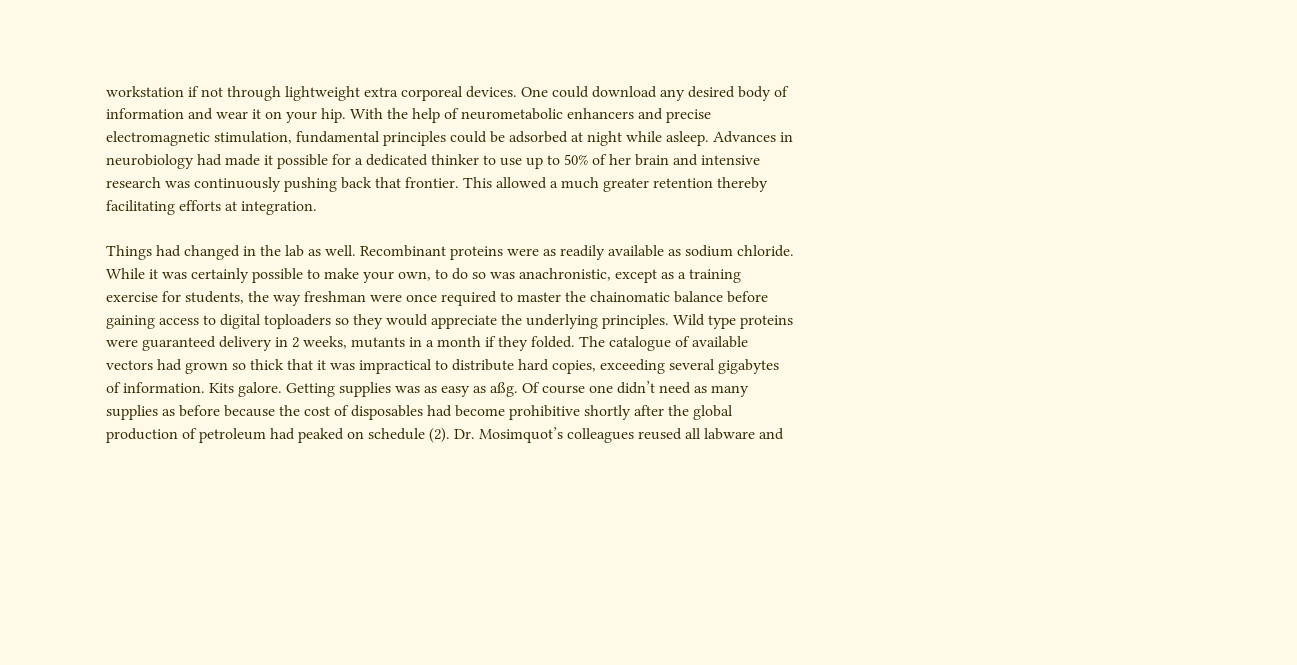workstation if not through lightweight extra corporeal devices. One could download any desired body of information and wear it on your hip. With the help of neurometabolic enhancers and precise electromagnetic stimulation, fundamental principles could be adsorbed at night while asleep. Advances in neurobiology had made it possible for a dedicated thinker to use up to 50% of her brain and intensive research was continuously pushing back that frontier. This allowed a much greater retention thereby facilitating efforts at integration.

Things had changed in the lab as well. Recombinant proteins were as readily available as sodium chloride. While it was certainly possible to make your own, to do so was anachronistic, except as a training exercise for students, the way freshman were once required to master the chainomatic balance before gaining access to digital toploaders so they would appreciate the underlying principles. Wild type proteins were guaranteed delivery in 2 weeks, mutants in a month if they folded. The catalogue of available vectors had grown so thick that it was impractical to distribute hard copies, exceeding several gigabytes of information. Kits galore. Getting supplies was as easy as aßg. Of course one didn’t need as many supplies as before because the cost of disposables had become prohibitive shortly after the global production of petroleum had peaked on schedule (2). Dr. Mosimquot’s colleagues reused all labware and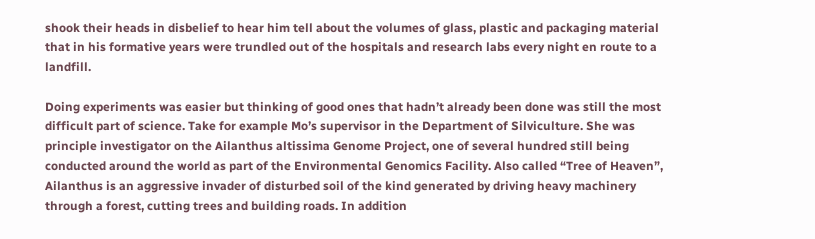shook their heads in disbelief to hear him tell about the volumes of glass, plastic and packaging material that in his formative years were trundled out of the hospitals and research labs every night en route to a landfill.

Doing experiments was easier but thinking of good ones that hadn’t already been done was still the most difficult part of science. Take for example Mo’s supervisor in the Department of Silviculture. She was principle investigator on the Ailanthus altissima Genome Project, one of several hundred still being conducted around the world as part of the Environmental Genomics Facility. Also called “Tree of Heaven”, Ailanthus is an aggressive invader of disturbed soil of the kind generated by driving heavy machinery through a forest, cutting trees and building roads. In addition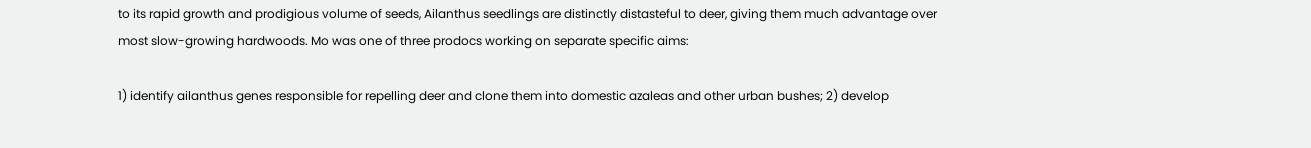to its rapid growth and prodigious volume of seeds, Ailanthus seedlings are distinctly distasteful to deer, giving them much advantage over most slow-growing hardwoods. Mo was one of three prodocs working on separate specific aims:

1) identify ailanthus genes responsible for repelling deer and clone them into domestic azaleas and other urban bushes; 2) develop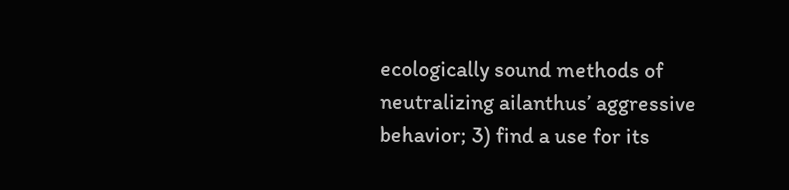ecologically sound methods of neutralizing ailanthus’ aggressive behavior; 3) find a use for its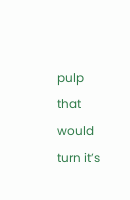pulp that would turn it’s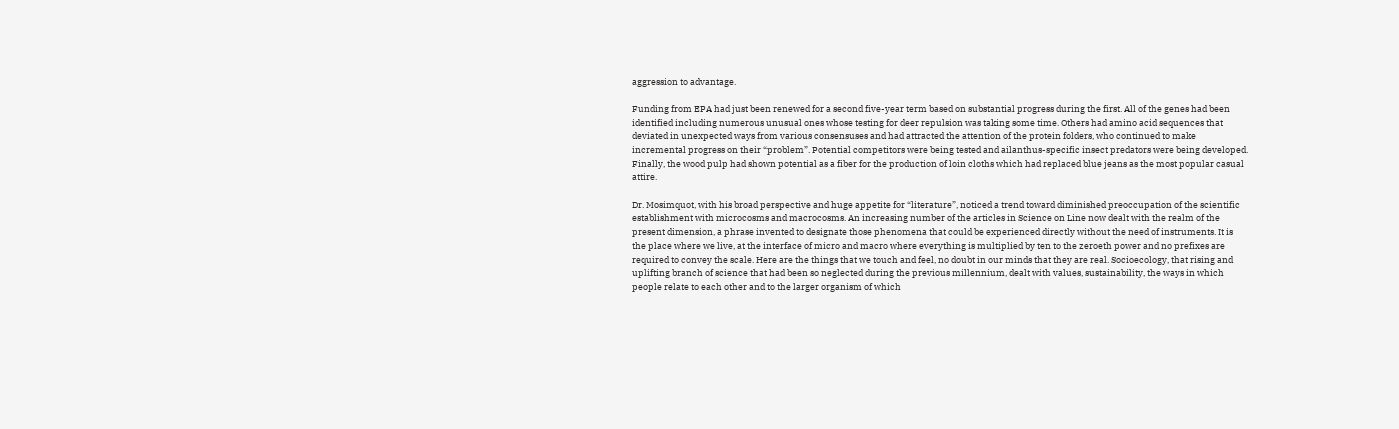aggression to advantage.

Funding from EPA had just been renewed for a second five-year term based on substantial progress during the first. All of the genes had been identified including numerous unusual ones whose testing for deer repulsion was taking some time. Others had amino acid sequences that deviated in unexpected ways from various consensuses and had attracted the attention of the protein folders, who continued to make incremental progress on their “problem”. Potential competitors were being tested and ailanthus-specific insect predators were being developed. Finally, the wood pulp had shown potential as a fiber for the production of loin cloths which had replaced blue jeans as the most popular casual attire.

Dr. Mosimquot, with his broad perspective and huge appetite for “literature”, noticed a trend toward diminished preoccupation of the scientific establishment with microcosms and macrocosms. An increasing number of the articles in Science on Line now dealt with the realm of the present dimension, a phrase invented to designate those phenomena that could be experienced directly without the need of instruments. It is the place where we live, at the interface of micro and macro where everything is multiplied by ten to the zeroeth power and no prefixes are required to convey the scale. Here are the things that we touch and feel, no doubt in our minds that they are real. Socioecology, that rising and uplifting branch of science that had been so neglected during the previous millennium, dealt with values, sustainability, the ways in which people relate to each other and to the larger organism of which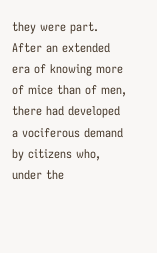they were part. After an extended era of knowing more of mice than of men, there had developed a vociferous demand by citizens who, under the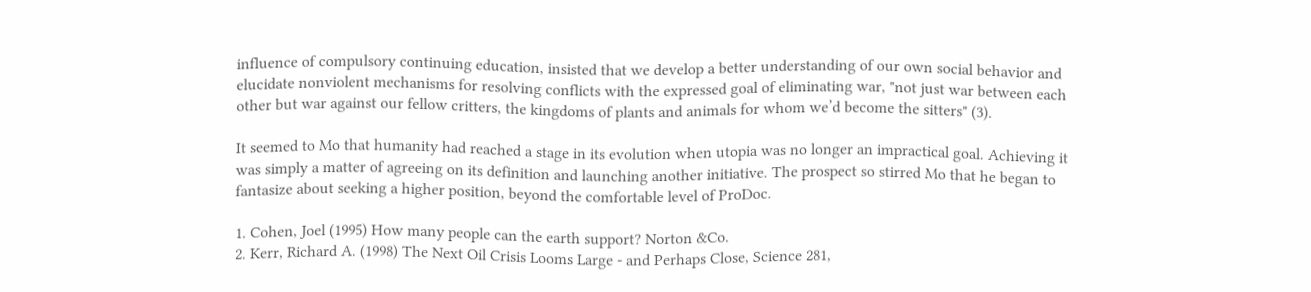influence of compulsory continuing education, insisted that we develop a better understanding of our own social behavior and elucidate nonviolent mechanisms for resolving conflicts with the expressed goal of eliminating war, "not just war between each other but war against our fellow critters, the kingdoms of plants and animals for whom we’d become the sitters" (3).

It seemed to Mo that humanity had reached a stage in its evolution when utopia was no longer an impractical goal. Achieving it was simply a matter of agreeing on its definition and launching another initiative. The prospect so stirred Mo that he began to fantasize about seeking a higher position, beyond the comfortable level of ProDoc.

1. Cohen, Joel (1995) How many people can the earth support? Norton &Co.
2. Kerr, Richard A. (1998) The Next Oil Crisis Looms Large - and Perhaps Close, Science 281,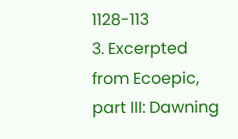1128-113
3. Excerpted from Ecoepic, part III: Dawning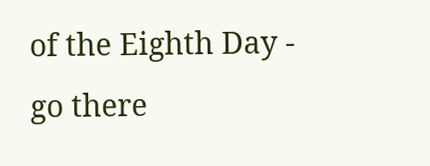of the Eighth Day - go there